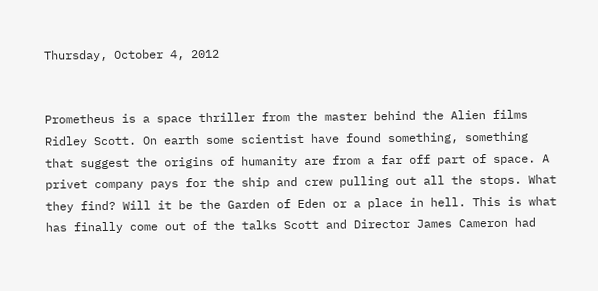Thursday, October 4, 2012


Prometheus is a space thriller from the master behind the Alien films Ridley Scott. On earth some scientist have found something, something that suggest the origins of humanity are from a far off part of space. A privet company pays for the ship and crew pulling out all the stops. What they find? Will it be the Garden of Eden or a place in hell. This is what has finally come out of the talks Scott and Director James Cameron had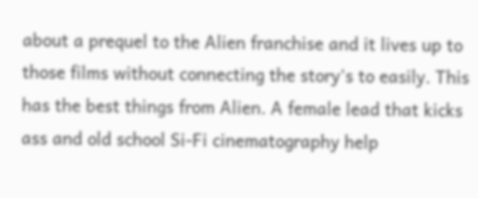about a prequel to the Alien franchise and it lives up to those films without connecting the story's to easily. This has the best things from Alien. A female lead that kicks ass and old school Si-Fi cinematography help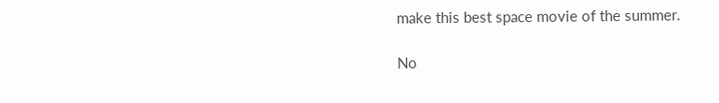make this best space movie of the summer.

No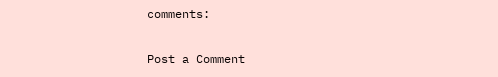comments:

Post a Comment